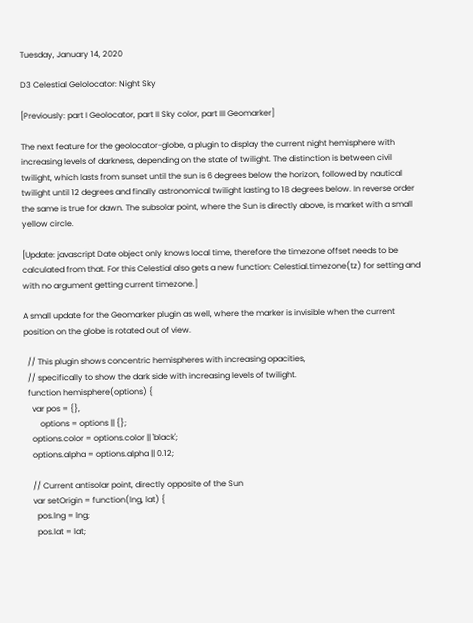Tuesday, January 14, 2020

D3 Celestial Gelolocator: Night Sky

[Previously: part I Geolocator, part II Sky color, part III Geomarker]

The next feature for the geolocator-globe, a plugin to display the current night hemisphere with increasing levels of darkness, depending on the state of twilight. The distinction is between civil twilight, which lasts from sunset until the sun is 6 degrees below the horizon, followed by nautical twilight until 12 degrees and finally astronomical twilight lasting to 18 degrees below. In reverse order the same is true for dawn. The subsolar point, where the Sun is directly above, is market with a small yellow circle.

[Update: javascript Date object only knows local time, therefore the timezone offset needs to be calculated from that. For this Celestial also gets a new function: Celestial.timezone(tz) for setting and with no argument getting current timezone.]

A small update for the Geomarker plugin as well, where the marker is invisible when the current position on the globe is rotated out of view.

  // This plugin shows concentric hemispheres with increasing opacities,
  // specifically to show the dark side with increasing levels of twilight.
  function hemisphere(options) {
    var pos = {},
        options = options || {};
    options.color = options.color || 'black';
    options.alpha = options.alpha || 0.12;

    // Current antisolar point, directly opposite of the Sun
    var setOrigin = function(lng, lat) {
      pos.lng = lng;
      pos.lat = lat;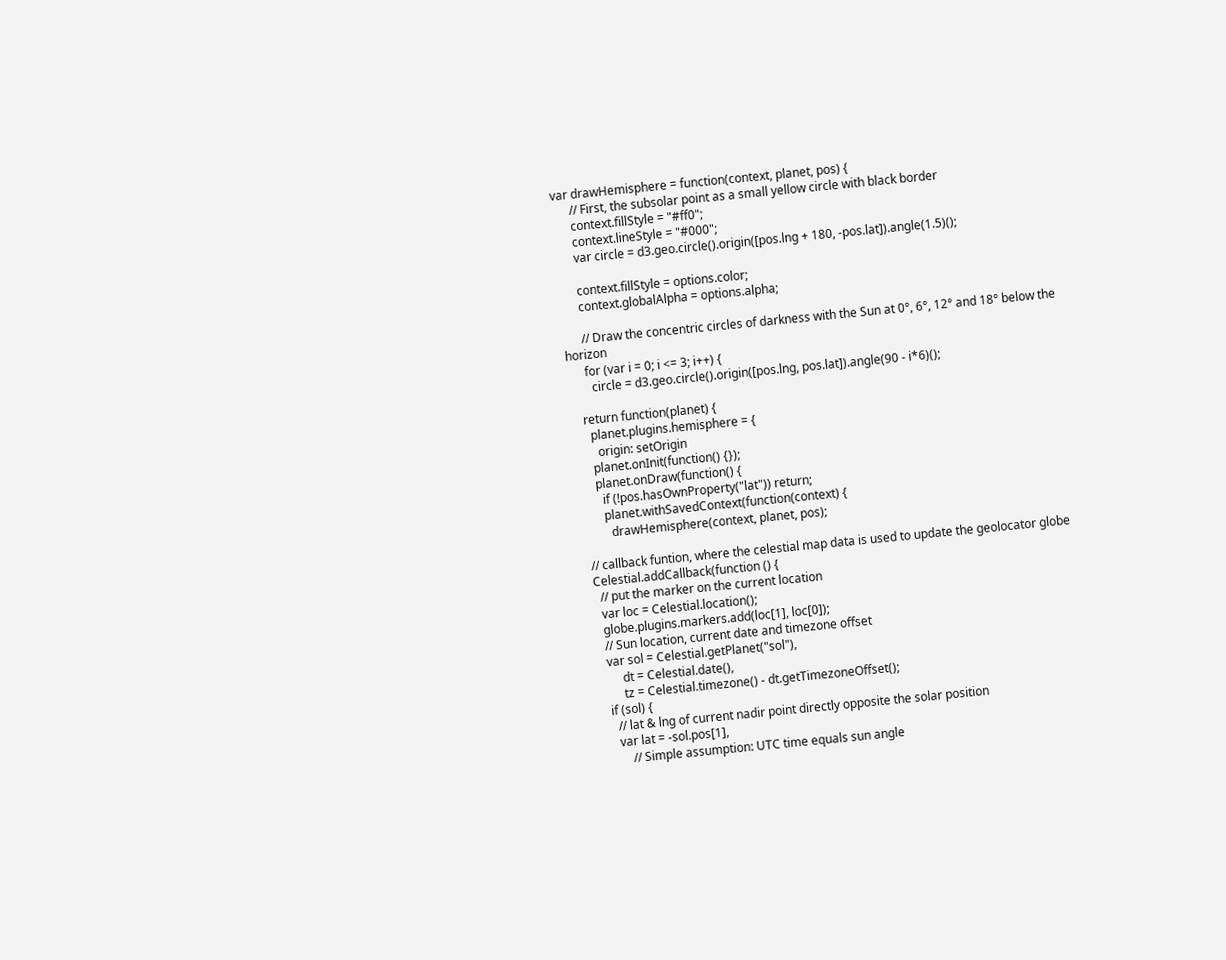var drawHemisphere = function(context, planet, pos) {
      // First, the subsolar point as a small yellow circle with black border
      context.fillStyle = "#ff0";
      context.lineStyle = "#000";
      var circle = d3.geo.circle().origin([pos.lng + 180, -pos.lat]).angle(1.5)();

      context.fillStyle = options.color;
      context.globalAlpha = options.alpha;

      // Draw the concentric circles of darkness with the Sun at 0°, 6°, 12° and 18° below the horizon
      for (var i = 0; i <= 3; i++) {
        circle = d3.geo.circle().origin([pos.lng, pos.lat]).angle(90 - i*6)();

    return function(planet) {
      planet.plugins.hemisphere = {
        origin: setOrigin
      planet.onInit(function() {});
      planet.onDraw(function() {
        if (!pos.hasOwnProperty("lat")) return;
        planet.withSavedContext(function(context) {
          drawHemisphere(context, planet, pos);

  // callback funtion, where the celestial map data is used to update the geolocator globe
  Celestial.addCallback(function () {
    // put the marker on the current location
    var loc = Celestial.location();
    globe.plugins.markers.add(loc[1], loc[0]);
    // Sun location, current date and timezone offset
    var sol = Celestial.getPlanet("sol"),
         dt = Celestial.date(),
         tz = Celestial.timezone() - dt.getTimezoneOffset();
    if (sol) {
      // lat & lng of current nadir point directly opposite the solar position
      var lat = -sol.pos[1],
          // Simple assumption: UTC time equals sun angle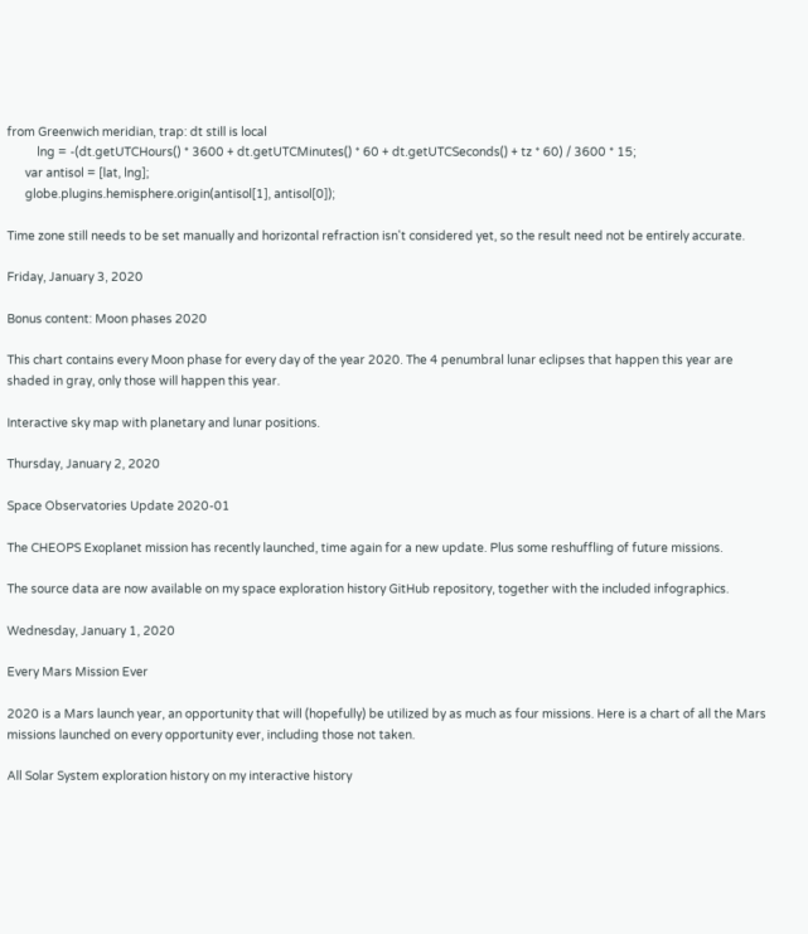from Greenwich meridian, trap: dt still is local
          lng = -(dt.getUTCHours() * 3600 + dt.getUTCMinutes() * 60 + dt.getUTCSeconds() + tz * 60) / 3600 * 15;
      var antisol = [lat, lng];
      globe.plugins.hemisphere.origin(antisol[1], antisol[0]);

Time zone still needs to be set manually and horizontal refraction isn't considered yet, so the result need not be entirely accurate.

Friday, January 3, 2020

Bonus content: Moon phases 2020

This chart contains every Moon phase for every day of the year 2020. The 4 penumbral lunar eclipses that happen this year are shaded in gray, only those will happen this year.

Interactive sky map with planetary and lunar positions.

Thursday, January 2, 2020

Space Observatories Update 2020-01

The CHEOPS Exoplanet mission has recently launched, time again for a new update. Plus some reshuffling of future missions.

The source data are now available on my space exploration history GitHub repository, together with the included infographics.

Wednesday, January 1, 2020

Every Mars Mission Ever

2020 is a Mars launch year, an opportunity that will (hopefully) be utilized by as much as four missions. Here is a chart of all the Mars missions launched on every opportunity ever, including those not taken.

All Solar System exploration history on my interactive history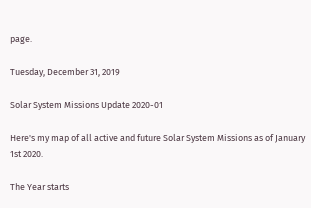page.

Tuesday, December 31, 2019

Solar System Missions Update 2020-01

Here's my map of all active and future Solar System Missions as of January 1st 2020.

The Year starts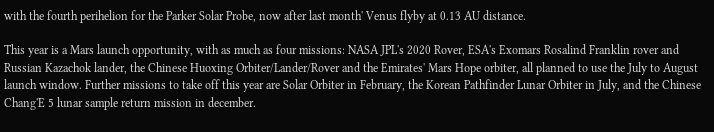with the fourth perihelion for the Parker Solar Probe, now after last month' Venus flyby at 0.13 AU distance.

This year is a Mars launch opportunity, with as much as four missions: NASA JPL's 2020 Rover, ESA's Exomars Rosalind Franklin rover and Russian Kazachok lander, the Chinese Huoxing Orbiter/Lander/Rover and the Emirates' Mars Hope orbiter, all planned to use the July to August launch window. Further missions to take off this year are Solar Orbiter in February, the Korean Pathfinder Lunar Orbiter in July, and the Chinese Chang'E 5 lunar sample return mission in december.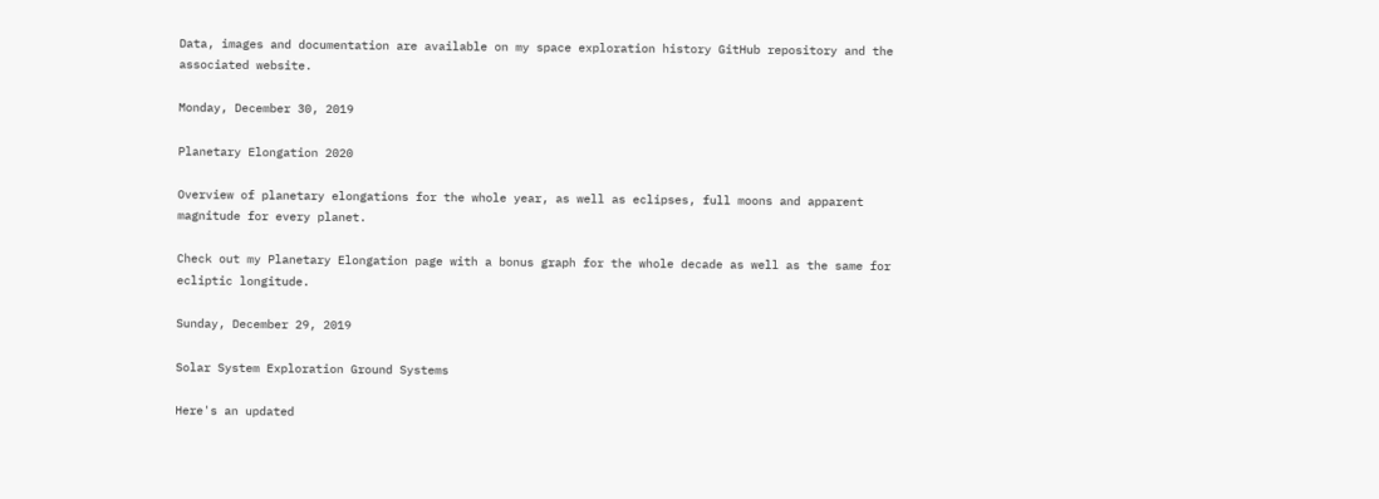Data, images and documentation are available on my space exploration history GitHub repository and the associated website.

Monday, December 30, 2019

Planetary Elongation 2020

Overview of planetary elongations for the whole year, as well as eclipses, full moons and apparent magnitude for every planet.

Check out my Planetary Elongation page with a bonus graph for the whole decade as well as the same for ecliptic longitude.

Sunday, December 29, 2019

Solar System Exploration Ground Systems

Here's an updated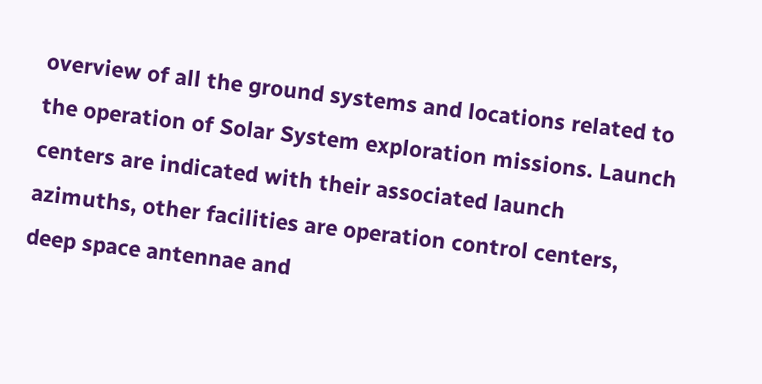overview of all the ground systems and locations related to the operation of Solar System exploration missions. Launch centers are indicated with their associated launch azimuths, other facilities are operation control centers, deep space antennae and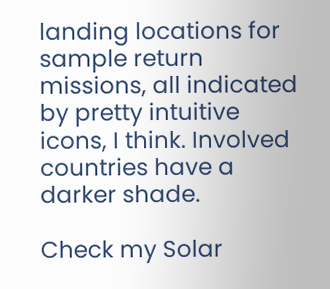landing locations for sample return missions, all indicated by pretty intuitive icons, I think. Involved countries have a darker shade.

Check my Solar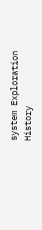system Exploration History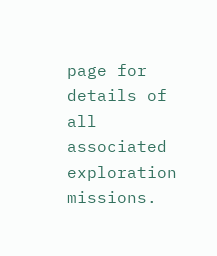page for details of all associated exploration missions.